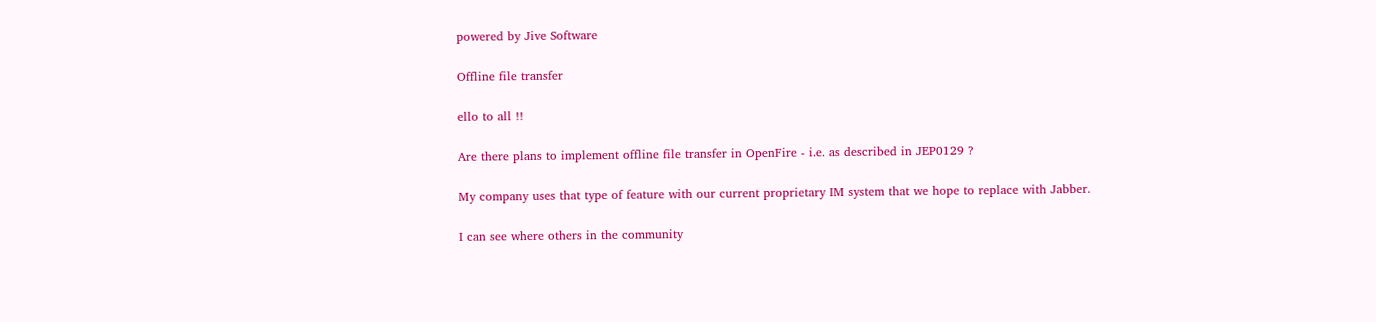powered by Jive Software

Offline file transfer

ello to all !!

Are there plans to implement offline file transfer in OpenFire - i.e. as described in JEP0129 ?

My company uses that type of feature with our current proprietary IM system that we hope to replace with Jabber.

I can see where others in the community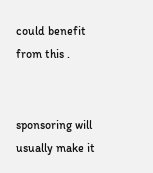could benefit from this .


sponsoring will usually make it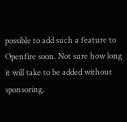possible to add such a feature to Openfire soon. Not sure how long it will take to be added without sponsoring.